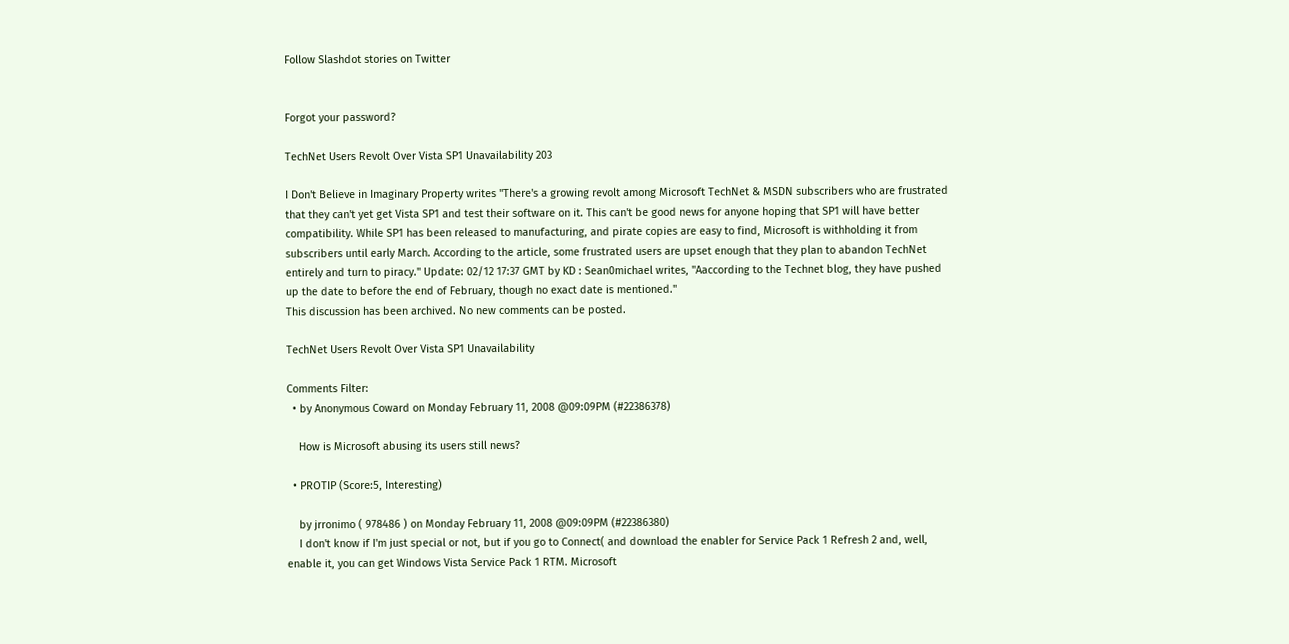Follow Slashdot stories on Twitter


Forgot your password?

TechNet Users Revolt Over Vista SP1 Unavailability 203

I Don't Believe in Imaginary Property writes "There's a growing revolt among Microsoft TechNet & MSDN subscribers who are frustrated that they can't yet get Vista SP1 and test their software on it. This can't be good news for anyone hoping that SP1 will have better compatibility. While SP1 has been released to manufacturing, and pirate copies are easy to find, Microsoft is withholding it from subscribers until early March. According to the article, some frustrated users are upset enough that they plan to abandon TechNet entirely and turn to piracy." Update: 02/12 17:37 GMT by KD : Sean0michael writes, "Aaccording to the Technet blog, they have pushed up the date to before the end of February, though no exact date is mentioned."
This discussion has been archived. No new comments can be posted.

TechNet Users Revolt Over Vista SP1 Unavailability

Comments Filter:
  • by Anonymous Coward on Monday February 11, 2008 @09:09PM (#22386378)

    How is Microsoft abusing its users still news?

  • PROTIP (Score:5, Interesting)

    by jrronimo ( 978486 ) on Monday February 11, 2008 @09:09PM (#22386380)
    I don't know if I'm just special or not, but if you go to Connect( and download the enabler for Service Pack 1 Refresh 2 and, well, enable it, you can get Windows Vista Service Pack 1 RTM. Microsoft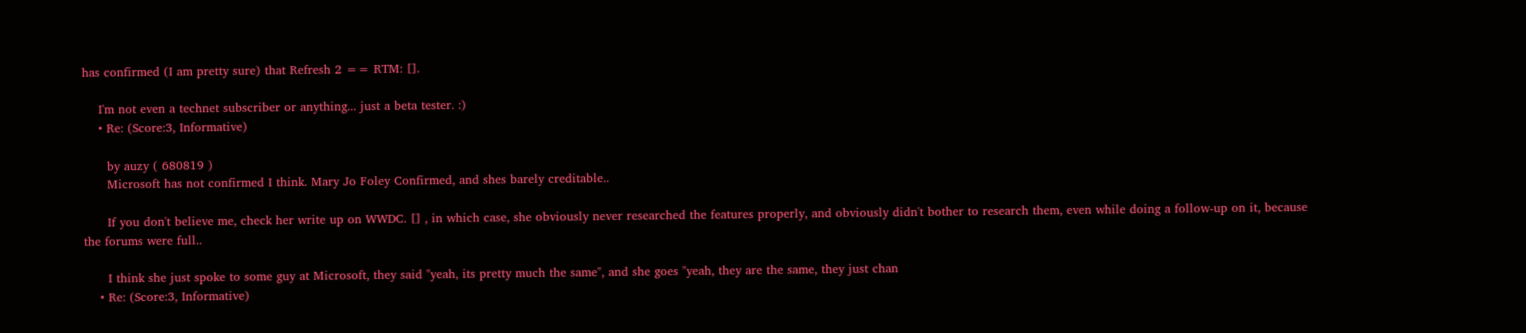has confirmed (I am pretty sure) that Refresh 2 == RTM: [].

    I'm not even a technet subscriber or anything... just a beta tester. :)
    • Re: (Score:3, Informative)

      by auzy ( 680819 )
      Microsoft has not confirmed I think. Mary Jo Foley Confirmed, and shes barely creditable..

      If you don't believe me, check her write up on WWDC. [] , in which case, she obviously never researched the features properly, and obviously didn't bother to research them, even while doing a follow-up on it, because the forums were full..

      I think she just spoke to some guy at Microsoft, they said "yeah, its pretty much the same", and she goes "yeah, they are the same, they just chan
    • Re: (Score:3, Informative)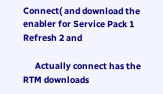Connect( and download the enabler for Service Pack 1 Refresh 2 and

      Actually connect has the RTM downloads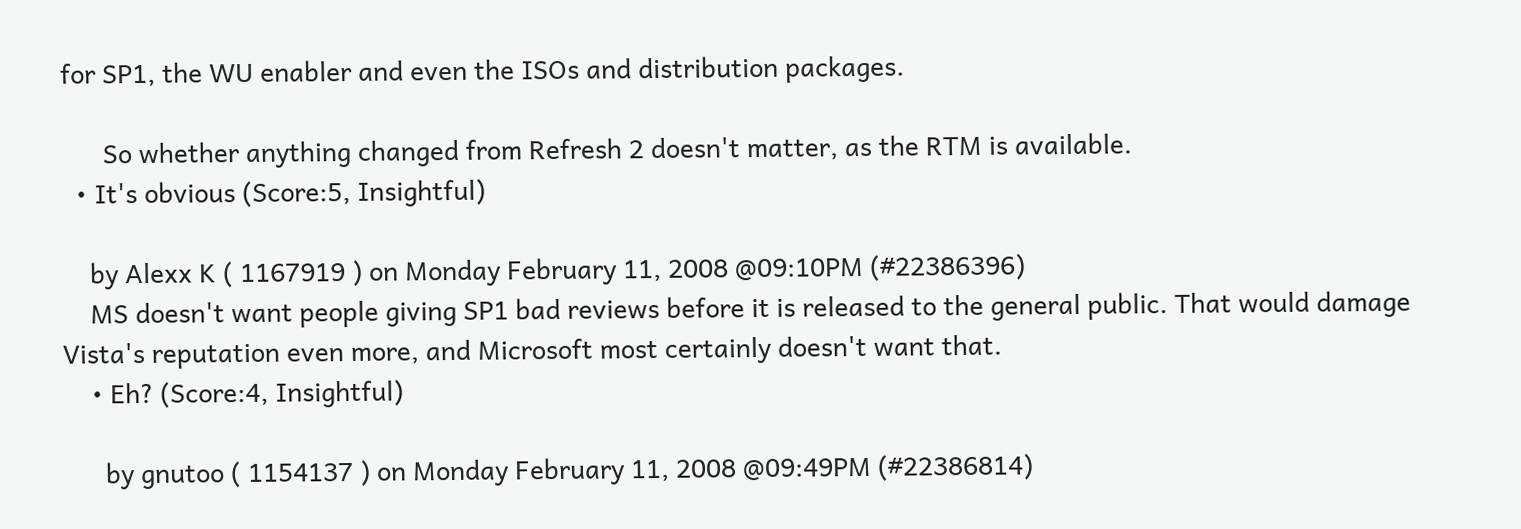for SP1, the WU enabler and even the ISOs and distribution packages.

      So whether anything changed from Refresh 2 doesn't matter, as the RTM is available.
  • It's obvious (Score:5, Insightful)

    by Alexx K ( 1167919 ) on Monday February 11, 2008 @09:10PM (#22386396)
    MS doesn't want people giving SP1 bad reviews before it is released to the general public. That would damage Vista's reputation even more, and Microsoft most certainly doesn't want that.
    • Eh? (Score:4, Insightful)

      by gnutoo ( 1154137 ) on Monday February 11, 2008 @09:49PM (#22386814)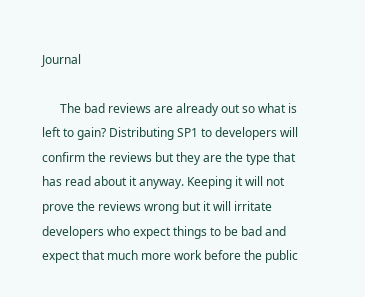Journal

      The bad reviews are already out so what is left to gain? Distributing SP1 to developers will confirm the reviews but they are the type that has read about it anyway. Keeping it will not prove the reviews wrong but it will irritate developers who expect things to be bad and expect that much more work before the public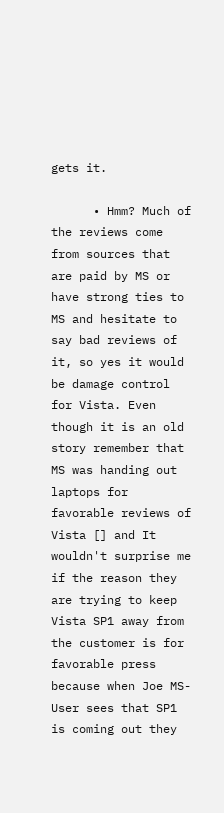gets it.

      • Hmm? Much of the reviews come from sources that are paid by MS or have strong ties to MS and hesitate to say bad reviews of it, so yes it would be damage control for Vista. Even though it is an old story remember that MS was handing out laptops for favorable reviews of Vista [] and It wouldn't surprise me if the reason they are trying to keep Vista SP1 away from the customer is for favorable press because when Joe MS-User sees that SP1 is coming out they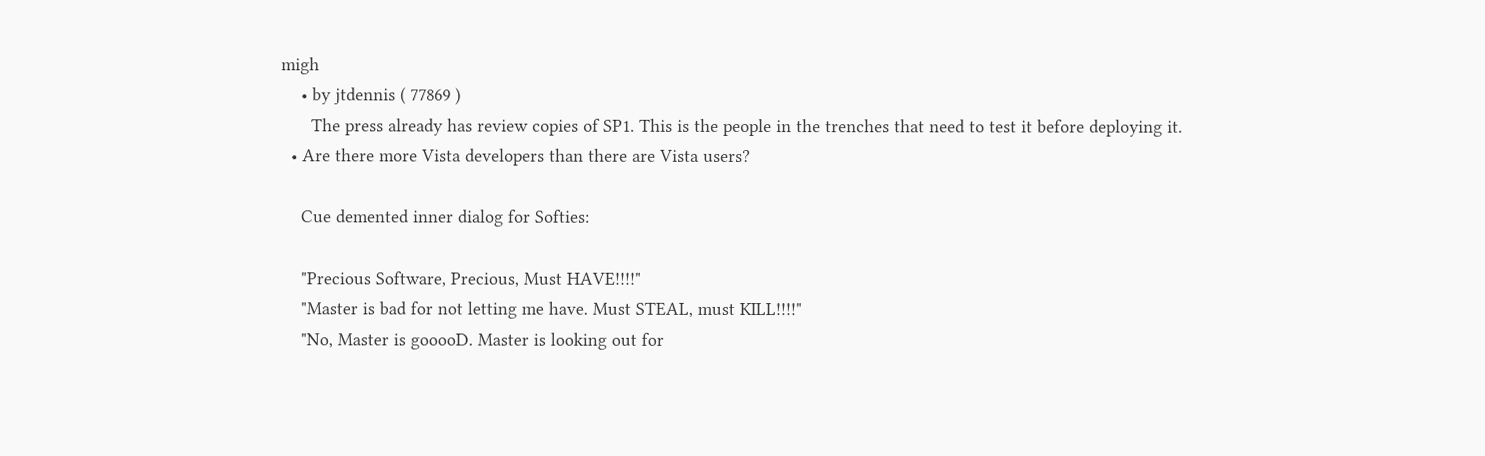migh
    • by jtdennis ( 77869 )
      The press already has review copies of SP1. This is the people in the trenches that need to test it before deploying it.
  • Are there more Vista developers than there are Vista users?

    Cue demented inner dialog for Softies:

    "Precious Software, Precious, Must HAVE!!!!"
    "Master is bad for not letting me have. Must STEAL, must KILL!!!!"
    "No, Master is gooooD. Master is looking out for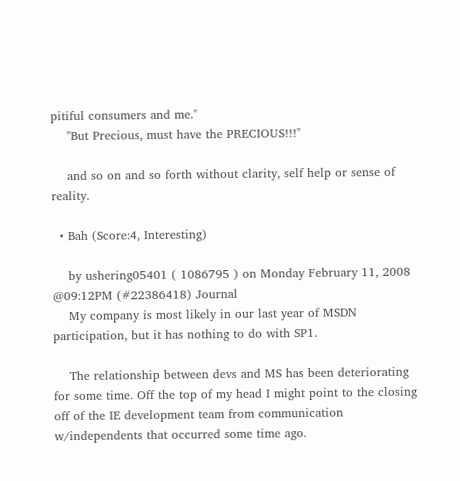pitiful consumers and me."
    "But Precious, must have the PRECIOUS!!!"

    and so on and so forth without clarity, self help or sense of reality.

  • Bah (Score:4, Interesting)

    by ushering05401 ( 1086795 ) on Monday February 11, 2008 @09:12PM (#22386418) Journal
    My company is most likely in our last year of MSDN participation, but it has nothing to do with SP1.

    The relationship between devs and MS has been deteriorating for some time. Off the top of my head I might point to the closing off of the IE development team from communication w/independents that occurred some time ago.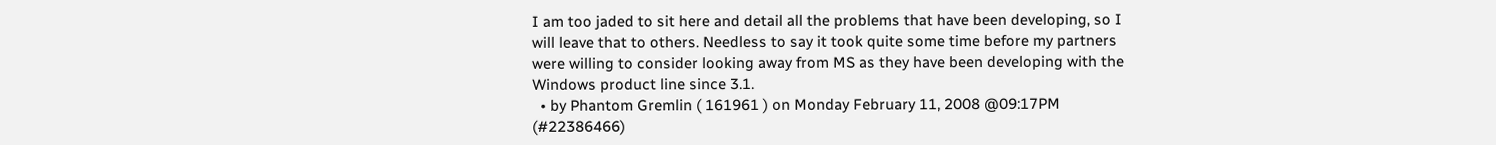I am too jaded to sit here and detail all the problems that have been developing, so I will leave that to others. Needless to say it took quite some time before my partners were willing to consider looking away from MS as they have been developing with the Windows product line since 3.1.
  • by Phantom Gremlin ( 161961 ) on Monday February 11, 2008 @09:17PM (#22386466)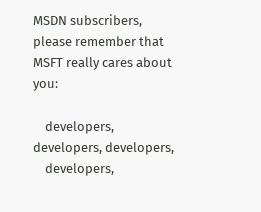MSDN subscribers, please remember that MSFT really cares about you:

    developers, developers, developers,
    developers,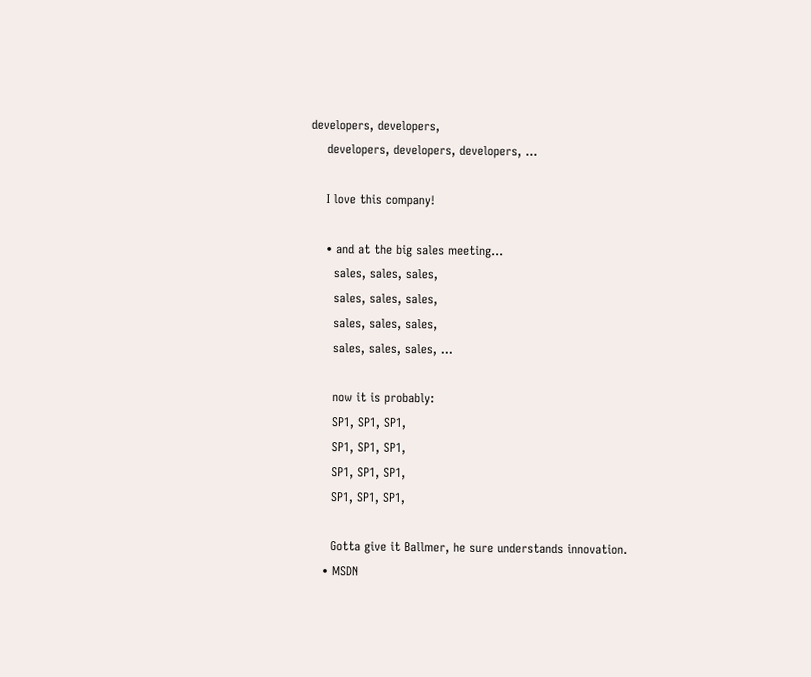developers, developers,
    developers, developers, developers, ...

    I love this company!

    • and at the big sales meeting...
      sales, sales, sales,
      sales, sales, sales,
      sales, sales, sales,
      sales, sales, sales, ...

      now it is probably:
      SP1, SP1, SP1,
      SP1, SP1, SP1,
      SP1, SP1, SP1,
      SP1, SP1, SP1,

      Gotta give it Ballmer, he sure understands innovation.
    • MSDN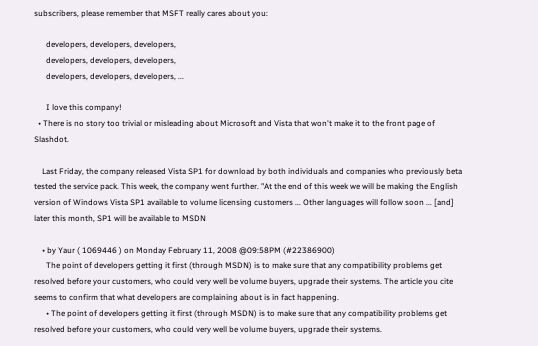subscribers, please remember that MSFT really cares about you:

      developers, developers, developers,
      developers, developers, developers,
      developers, developers, developers, ...

      I love this company!
  • There is no story too trivial or misleading about Microsoft and Vista that won't make it to the front page of Slashdot.

    Last Friday, the company released Vista SP1 for download by both individuals and companies who previously beta tested the service pack. This week, the company went further. "At the end of this week we will be making the English version of Windows Vista SP1 available to volume licensing customers ... Other languages will follow soon ... [and] later this month, SP1 will be available to MSDN

    • by Yaur ( 1069446 ) on Monday February 11, 2008 @09:58PM (#22386900)
      The point of developers getting it first (through MSDN) is to make sure that any compatibility problems get resolved before your customers, who could very well be volume buyers, upgrade their systems. The article you cite seems to confirm that what developers are complaining about is in fact happening.
      • The point of developers getting it first (through MSDN) is to make sure that any compatibility problems get resolved before your customers, who could very well be volume buyers, upgrade their systems.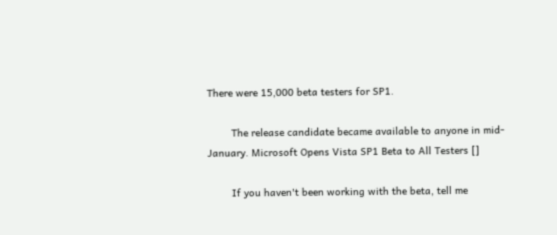There were 15,000 beta testers for SP1.

        The release candidate became available to anyone in mid-January. Microsoft Opens Vista SP1 Beta to All Testers []

        If you haven't been working with the beta, tell me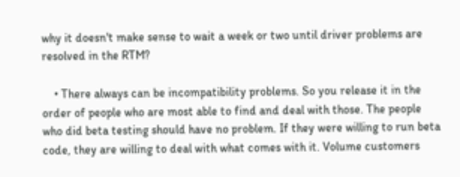why it doesn't make sense to wait a week or two until driver problems are resolved in the RTM?

    • There always can be incompatibility problems. So you release it in the order of people who are most able to find and deal with those. The people who did beta testing should have no problem. If they were willing to run beta code, they are willing to deal with what comes with it. Volume customers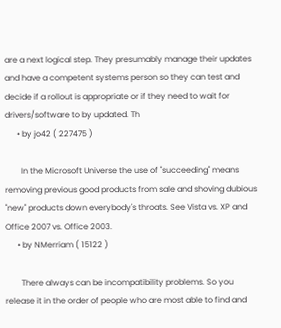are a next logical step. They presumably manage their updates and have a competent systems person so they can test and decide if a rollout is appropriate or if they need to wait for drivers/software to by updated. Th
      • by jo42 ( 227475 )

        In the Microsoft Universe the use of "succeeding" means removing previous good products from sale and shoving dubious "new" products down everybody's throats. See Vista vs. XP and Office 2007 vs. Office 2003.
      • by NMerriam ( 15122 )

        There always can be incompatibility problems. So you release it in the order of people who are most able to find and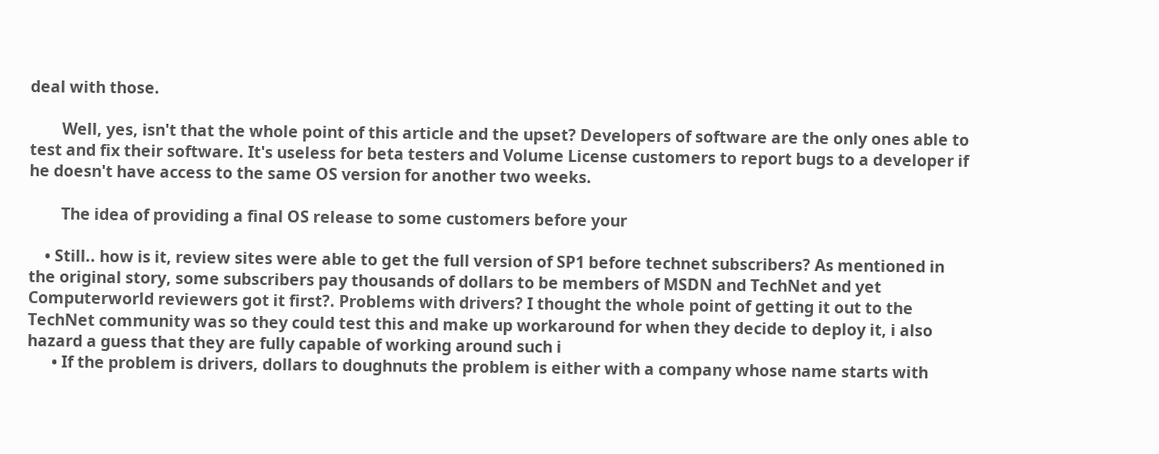deal with those.

        Well, yes, isn't that the whole point of this article and the upset? Developers of software are the only ones able to test and fix their software. It's useless for beta testers and Volume License customers to report bugs to a developer if he doesn't have access to the same OS version for another two weeks.

        The idea of providing a final OS release to some customers before your

    • Still.. how is it, review sites were able to get the full version of SP1 before technet subscribers? As mentioned in the original story, some subscribers pay thousands of dollars to be members of MSDN and TechNet and yet Computerworld reviewers got it first?. Problems with drivers? I thought the whole point of getting it out to the TechNet community was so they could test this and make up workaround for when they decide to deploy it, i also hazard a guess that they are fully capable of working around such i
      • If the problem is drivers, dollars to doughnuts the problem is either with a company whose name starts with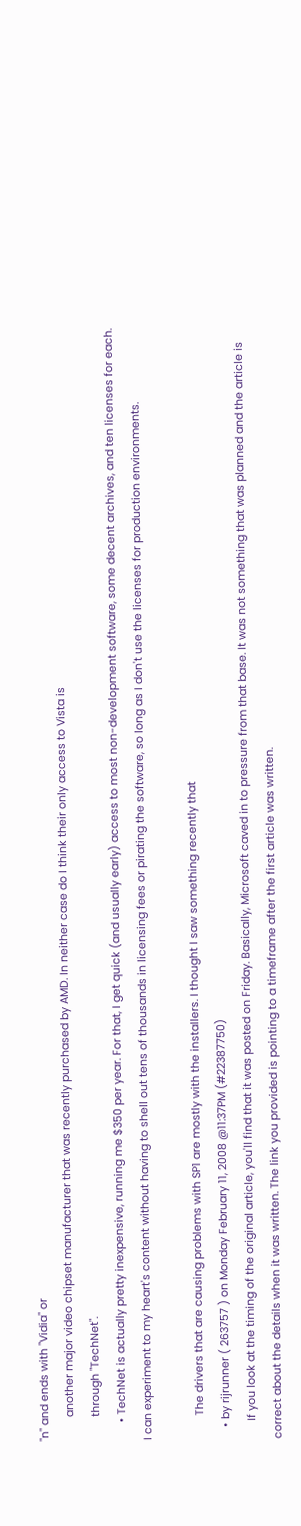"n" and ends with "Vidia" or
        another major video chipset manufacturer that was recently purchased by AMD. In neither case do I think their only access to Vista is
        through "TechNet".
      • TechNet is actually pretty inexpensive, running me $350 per year. For that, I get quick (and usually early) access to most non-development software, some decent archives, and ten licenses for each. I can experiment to my heart's content without having to shell out tens of thousands in licensing fees or pirating the software, so long as I don't use the licenses for production environments.

        The drivers that are causing problems with SP1 are mostly with the installers. I thought I saw something recently that
    • by rijrunner ( 263757 ) on Monday February 11, 2008 @11:37PM (#22387750)
      If you look at the timing of the original article, you'll find that it was posted on Friday. Basically, Microsoft caved in to pressure from that base. It was not something that was planned and the article is correct about the details when it was written. The link you provided is pointing to a timeframe after the first article was written.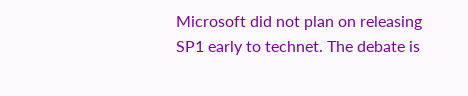Microsoft did not plan on releasing SP1 early to technet. The debate is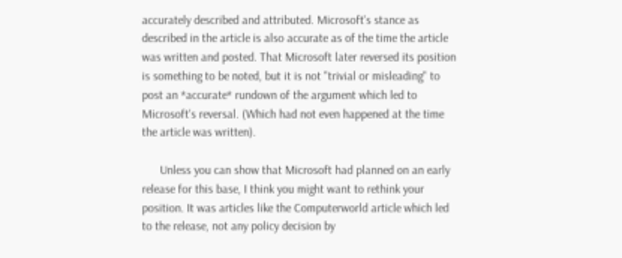accurately described and attributed. Microsoft's stance as described in the article is also accurate as of the time the article was written and posted. That Microsoft later reversed its position is something to be noted, but it is not "trivial or misleading" to post an *accurate* rundown of the argument which led to Microsoft's reversal. (Which had not even happened at the time the article was written).

      Unless you can show that Microsoft had planned on an early release for this base, I think you might want to rethink your position. It was articles like the Computerworld article which led to the release, not any policy decision by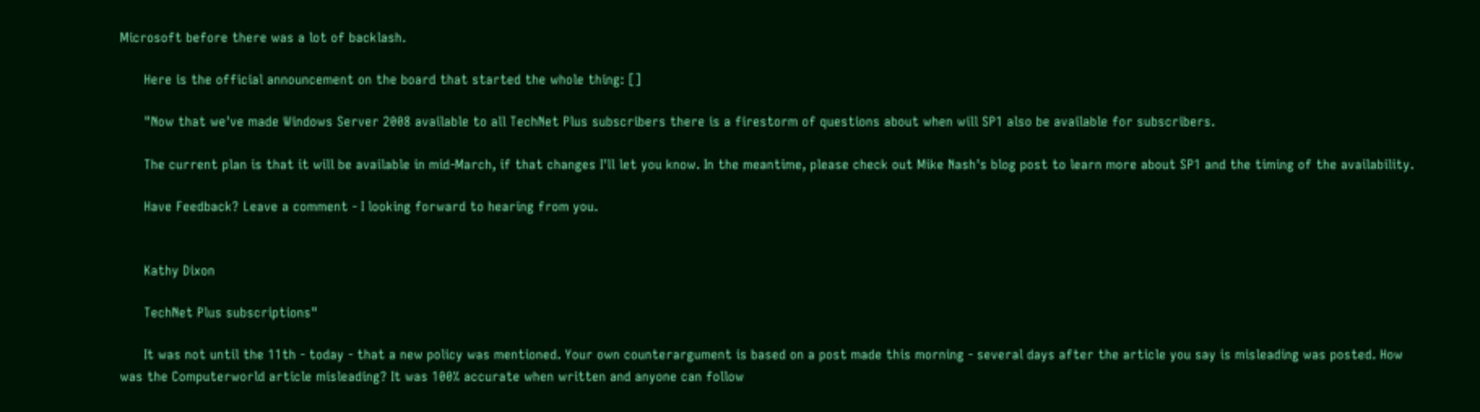Microsoft before there was a lot of backlash.

      Here is the official announcement on the board that started the whole thing: []

      "Now that we've made Windows Server 2008 available to all TechNet Plus subscribers there is a firestorm of questions about when will SP1 also be available for subscribers.

      The current plan is that it will be available in mid-March, if that changes I'll let you know. In the meantime, please check out Mike Nash's blog post to learn more about SP1 and the timing of the availability.

      Have Feedback? Leave a comment - I looking forward to hearing from you.


      Kathy Dixon

      TechNet Plus subscriptions"

      It was not until the 11th - today - that a new policy was mentioned. Your own counterargument is based on a post made this morning - several days after the article you say is misleading was posted. How was the Computerworld article misleading? It was 100% accurate when written and anyone can follow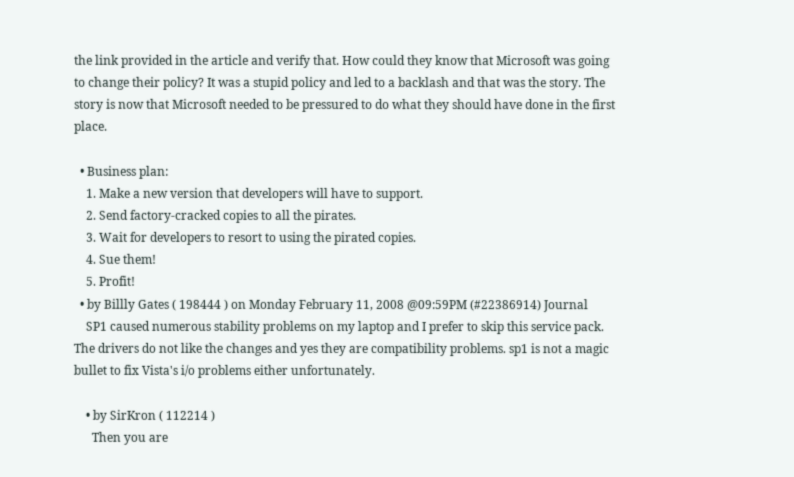the link provided in the article and verify that. How could they know that Microsoft was going to change their policy? It was a stupid policy and led to a backlash and that was the story. The story is now that Microsoft needed to be pressured to do what they should have done in the first place.

  • Business plan:
    1. Make a new version that developers will have to support.
    2. Send factory-cracked copies to all the pirates.
    3. Wait for developers to resort to using the pirated copies.
    4. Sue them!
    5. Profit!
  • by Billly Gates ( 198444 ) on Monday February 11, 2008 @09:59PM (#22386914) Journal
    SP1 caused numerous stability problems on my laptop and I prefer to skip this service pack. The drivers do not like the changes and yes they are compatibility problems. sp1 is not a magic bullet to fix Vista's i/o problems either unfortunately.

    • by SirKron ( 112214 )
      Then you are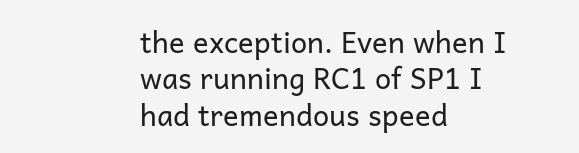the exception. Even when I was running RC1 of SP1 I had tremendous speed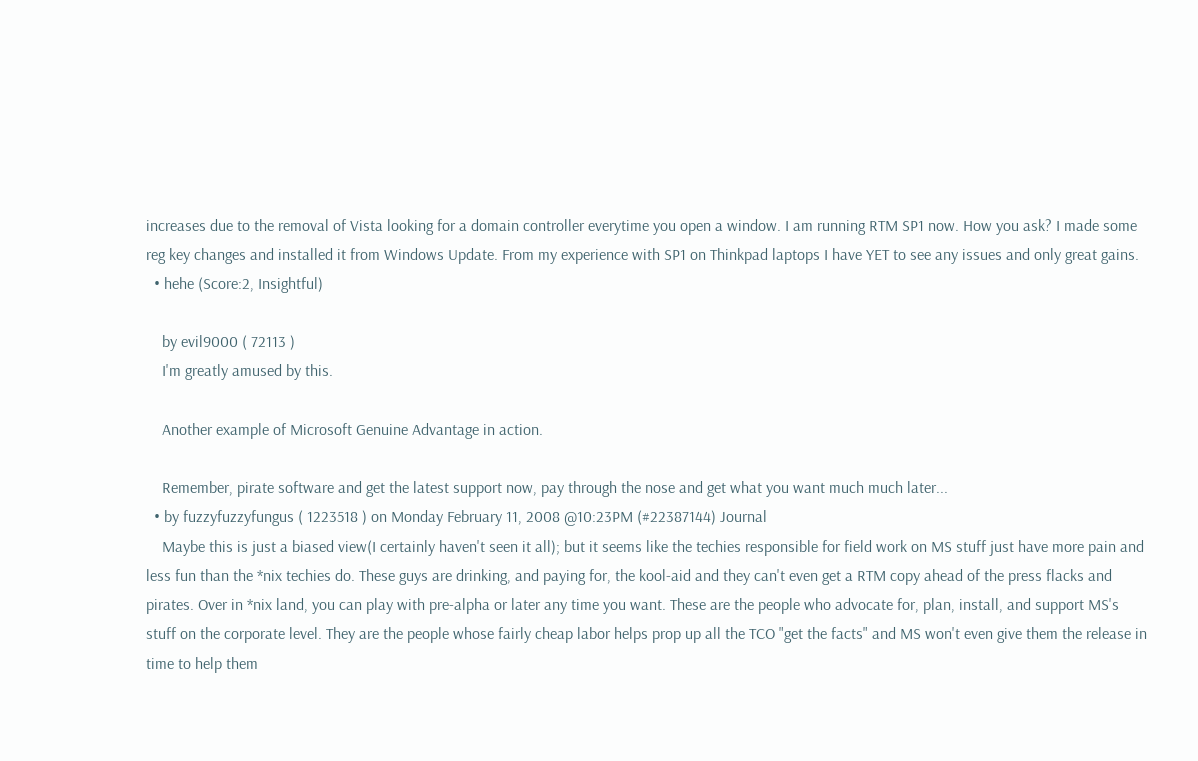increases due to the removal of Vista looking for a domain controller everytime you open a window. I am running RTM SP1 now. How you ask? I made some reg key changes and installed it from Windows Update. From my experience with SP1 on Thinkpad laptops I have YET to see any issues and only great gains.
  • hehe (Score:2, Insightful)

    by evil9000 ( 72113 )
    I'm greatly amused by this.

    Another example of Microsoft Genuine Advantage in action.

    Remember, pirate software and get the latest support now, pay through the nose and get what you want much much later...
  • by fuzzyfuzzyfungus ( 1223518 ) on Monday February 11, 2008 @10:23PM (#22387144) Journal
    Maybe this is just a biased view(I certainly haven't seen it all); but it seems like the techies responsible for field work on MS stuff just have more pain and less fun than the *nix techies do. These guys are drinking, and paying for, the kool-aid and they can't even get a RTM copy ahead of the press flacks and pirates. Over in *nix land, you can play with pre-alpha or later any time you want. These are the people who advocate for, plan, install, and support MS's stuff on the corporate level. They are the people whose fairly cheap labor helps prop up all the TCO "get the facts" and MS won't even give them the release in time to help them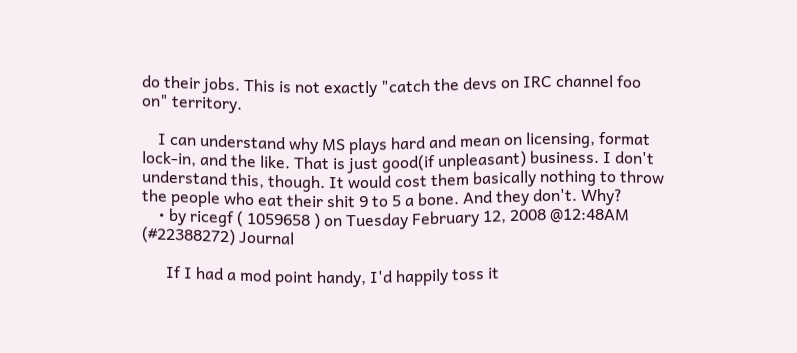do their jobs. This is not exactly "catch the devs on IRC channel foo on" territory.

    I can understand why MS plays hard and mean on licensing, format lock-in, and the like. That is just good(if unpleasant) business. I don't understand this, though. It would cost them basically nothing to throw the people who eat their shit 9 to 5 a bone. And they don't. Why?
    • by ricegf ( 1059658 ) on Tuesday February 12, 2008 @12:48AM (#22388272) Journal

      If I had a mod point handy, I'd happily toss it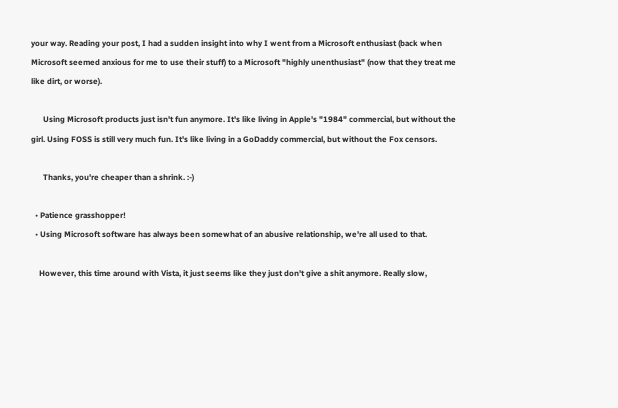your way. Reading your post, I had a sudden insight into why I went from a Microsoft enthusiast (back when Microsoft seemed anxious for me to use their stuff) to a Microsoft "highly unenthusiast" (now that they treat me like dirt, or worse).

      Using Microsoft products just isn't fun anymore. It's like living in Apple's "1984" commercial, but without the girl. Using FOSS is still very much fun. It's like living in a GoDaddy commercial, but without the Fox censors.

      Thanks, you're cheaper than a shrink. :-)

  • Patience grasshopper!
  • Using Microsoft software has always been somewhat of an abusive relationship, we're all used to that.

    However, this time around with Vista, it just seems like they just don't give a shit anymore. Really slow,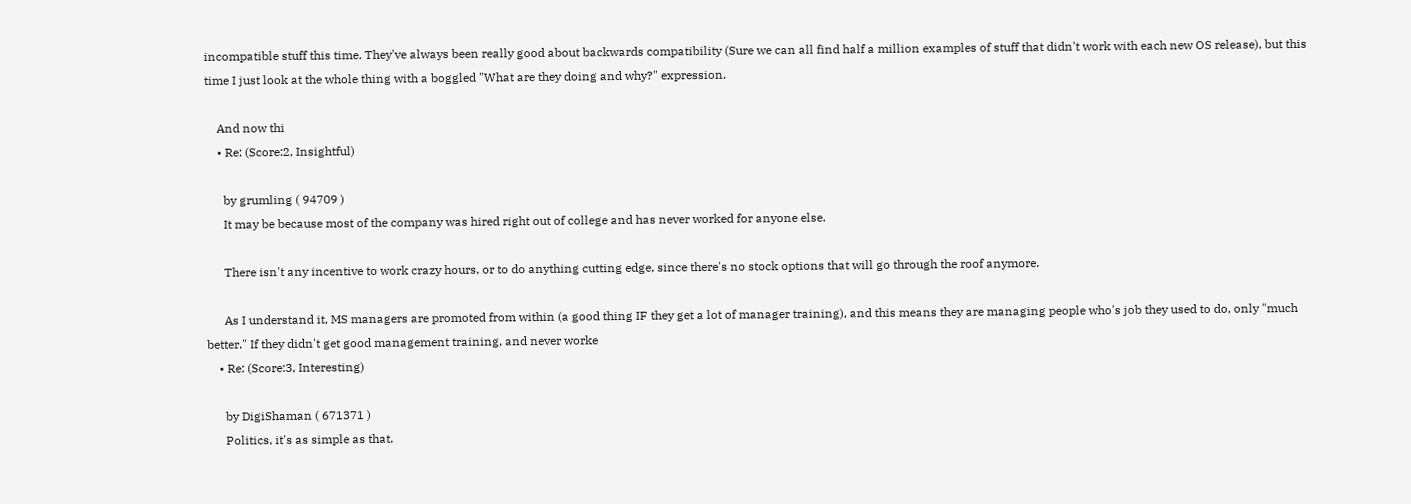incompatible stuff this time. They've always been really good about backwards compatibility (Sure we can all find half a million examples of stuff that didn't work with each new OS release), but this time I just look at the whole thing with a boggled "What are they doing and why?" expression.

    And now thi
    • Re: (Score:2, Insightful)

      by grumling ( 94709 )
      It may be because most of the company was hired right out of college and has never worked for anyone else.

      There isn't any incentive to work crazy hours, or to do anything cutting edge, since there's no stock options that will go through the roof anymore.

      As I understand it, MS managers are promoted from within (a good thing IF they get a lot of manager training), and this means they are managing people who's job they used to do, only "much better." If they didn't get good management training, and never worke
    • Re: (Score:3, Interesting)

      by DigiShaman ( 671371 )
      Politics, it's as simple as that.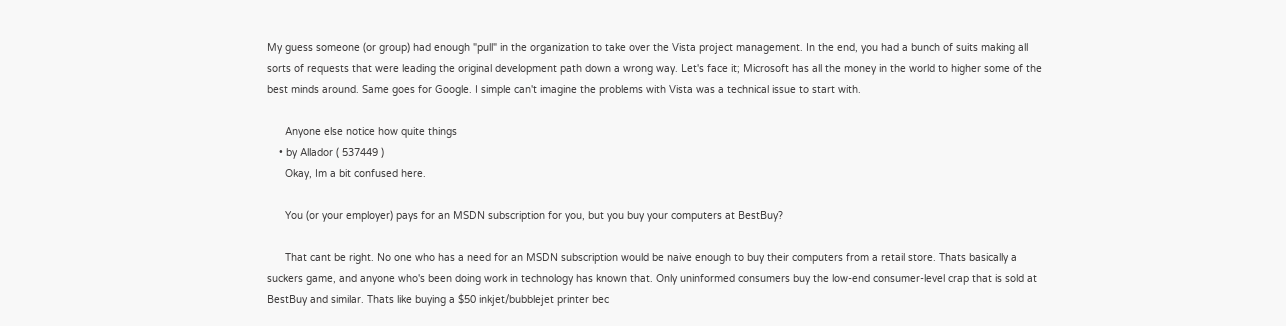My guess someone (or group) had enough "pull" in the organization to take over the Vista project management. In the end, you had a bunch of suits making all sorts of requests that were leading the original development path down a wrong way. Let's face it; Microsoft has all the money in the world to higher some of the best minds around. Same goes for Google. I simple can't imagine the problems with Vista was a technical issue to start with.

      Anyone else notice how quite things
    • by Allador ( 537449 )
      Okay, Im a bit confused here.

      You (or your employer) pays for an MSDN subscription for you, but you buy your computers at BestBuy?

      That cant be right. No one who has a need for an MSDN subscription would be naive enough to buy their computers from a retail store. Thats basically a suckers game, and anyone who's been doing work in technology has known that. Only uninformed consumers buy the low-end consumer-level crap that is sold at BestBuy and similar. Thats like buying a $50 inkjet/bubblejet printer bec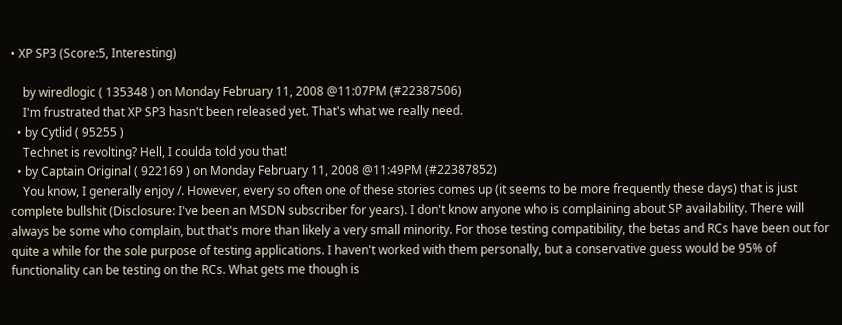• XP SP3 (Score:5, Interesting)

    by wiredlogic ( 135348 ) on Monday February 11, 2008 @11:07PM (#22387506)
    I'm frustrated that XP SP3 hasn't been released yet. That's what we really need.
  • by Cytlid ( 95255 )
    Technet is revolting? Hell, I coulda told you that!
  • by Captain Original ( 922169 ) on Monday February 11, 2008 @11:49PM (#22387852)
    You know, I generally enjoy /. However, every so often one of these stories comes up (it seems to be more frequently these days) that is just complete bullshit (Disclosure: I've been an MSDN subscriber for years). I don't know anyone who is complaining about SP availability. There will always be some who complain, but that's more than likely a very small minority. For those testing compatibility, the betas and RCs have been out for quite a while for the sole purpose of testing applications. I haven't worked with them personally, but a conservative guess would be 95% of functionality can be testing on the RCs. What gets me though is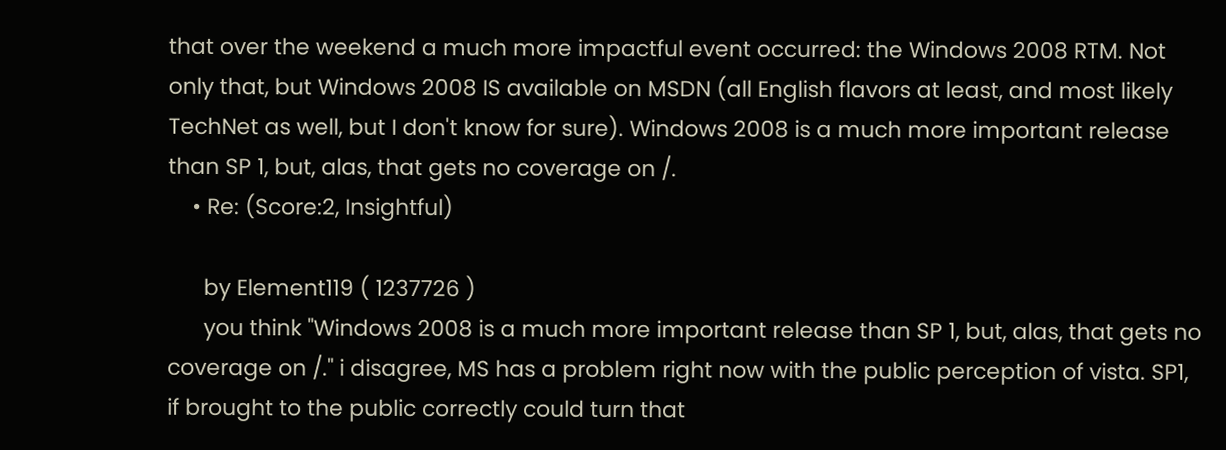that over the weekend a much more impactful event occurred: the Windows 2008 RTM. Not only that, but Windows 2008 IS available on MSDN (all English flavors at least, and most likely TechNet as well, but I don't know for sure). Windows 2008 is a much more important release than SP 1, but, alas, that gets no coverage on /.
    • Re: (Score:2, Insightful)

      by Element119 ( 1237726 )
      you think "Windows 2008 is a much more important release than SP 1, but, alas, that gets no coverage on /." i disagree, MS has a problem right now with the public perception of vista. SP1, if brought to the public correctly could turn that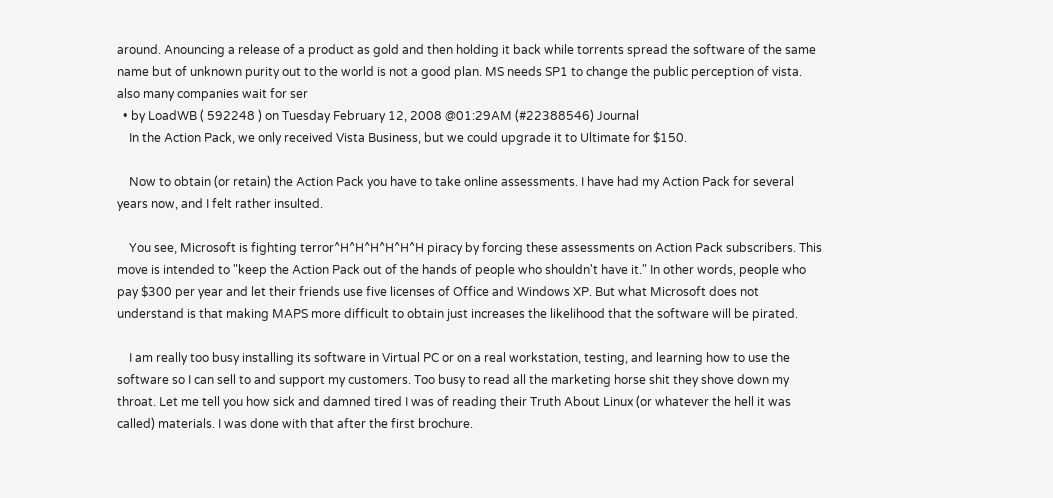around. Anouncing a release of a product as gold and then holding it back while torrents spread the software of the same name but of unknown purity out to the world is not a good plan. MS needs SP1 to change the public perception of vista. also many companies wait for ser
  • by LoadWB ( 592248 ) on Tuesday February 12, 2008 @01:29AM (#22388546) Journal
    In the Action Pack, we only received Vista Business, but we could upgrade it to Ultimate for $150.

    Now to obtain (or retain) the Action Pack you have to take online assessments. I have had my Action Pack for several years now, and I felt rather insulted.

    You see, Microsoft is fighting terror^H^H^H^H^H^H piracy by forcing these assessments on Action Pack subscribers. This move is intended to "keep the Action Pack out of the hands of people who shouldn't have it." In other words, people who pay $300 per year and let their friends use five licenses of Office and Windows XP. But what Microsoft does not understand is that making MAPS more difficult to obtain just increases the likelihood that the software will be pirated.

    I am really too busy installing its software in Virtual PC or on a real workstation, testing, and learning how to use the software so I can sell to and support my customers. Too busy to read all the marketing horse shit they shove down my throat. Let me tell you how sick and damned tired I was of reading their Truth About Linux (or whatever the hell it was called) materials. I was done with that after the first brochure.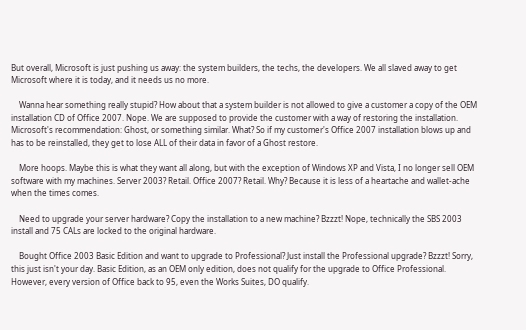But overall, Microsoft is just pushing us away: the system builders, the techs, the developers. We all slaved away to get Microsoft where it is today, and it needs us no more.

    Wanna hear something really stupid? How about that a system builder is not allowed to give a customer a copy of the OEM installation CD of Office 2007. Nope. We are supposed to provide the customer with a way of restoring the installation. Microsoft's recommendation: Ghost, or something similar. What? So if my customer's Office 2007 installation blows up and has to be reinstalled, they get to lose ALL of their data in favor of a Ghost restore.

    More hoops. Maybe this is what they want all along, but with the exception of Windows XP and Vista, I no longer sell OEM software with my machines. Server 2003? Retail. Office 2007? Retail. Why? Because it is less of a heartache and wallet-ache when the times comes.

    Need to upgrade your server hardware? Copy the installation to a new machine? Bzzzt! Nope, technically the SBS 2003 install and 75 CALs are locked to the original hardware.

    Bought Office 2003 Basic Edition and want to upgrade to Professional? Just install the Professional upgrade? Bzzzt! Sorry, this just isn't your day. Basic Edition, as an OEM only edition, does not qualify for the upgrade to Office Professional. However, every version of Office back to 95, even the Works Suites, DO qualify.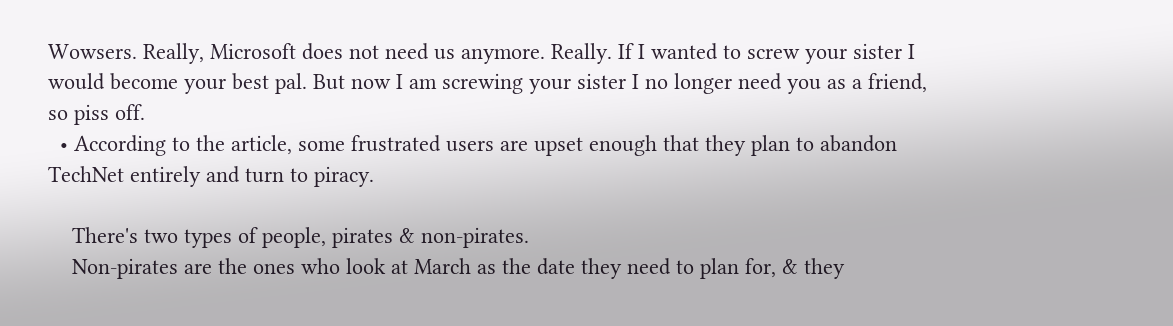Wowsers. Really, Microsoft does not need us anymore. Really. If I wanted to screw your sister I would become your best pal. But now I am screwing your sister I no longer need you as a friend, so piss off.
  • According to the article, some frustrated users are upset enough that they plan to abandon TechNet entirely and turn to piracy.

    There's two types of people, pirates & non-pirates.
    Non-pirates are the ones who look at March as the date they need to plan for, & they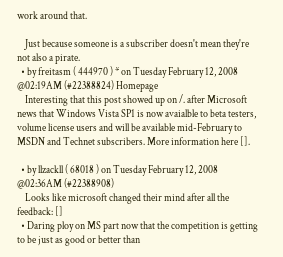work around that.

    Just because someone is a subscriber doesn't mean they're not also a pirate.
  • by freitasm ( 444970 ) * on Tuesday February 12, 2008 @02:19AM (#22388824) Homepage
    Interesting that this post showed up on /. after Microsoft news that Windows Vista SP1 is now avaialble to beta testers, volume license users and will be available mid-February to MSDN and Technet subscribers. More information here [].

  • by llzackll ( 68018 ) on Tuesday February 12, 2008 @02:36AM (#22388908)
    Looks like microsoft changed their mind after all the feedback: []
  • Daring ploy on MS part now that the competition is getting to be just as good or better than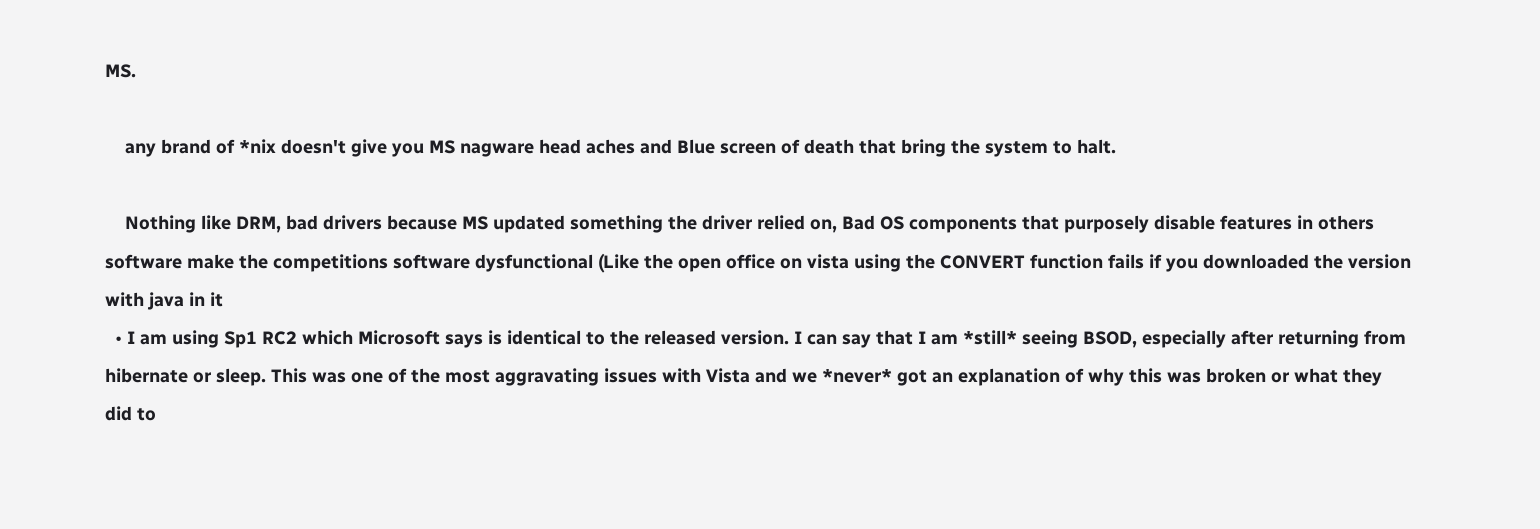MS.

    any brand of *nix doesn't give you MS nagware head aches and Blue screen of death that bring the system to halt.

    Nothing like DRM, bad drivers because MS updated something the driver relied on, Bad OS components that purposely disable features in others software make the competitions software dysfunctional (Like the open office on vista using the CONVERT function fails if you downloaded the version with java in it
  • I am using Sp1 RC2 which Microsoft says is identical to the released version. I can say that I am *still* seeing BSOD, especially after returning from hibernate or sleep. This was one of the most aggravating issues with Vista and we *never* got an explanation of why this was broken or what they did to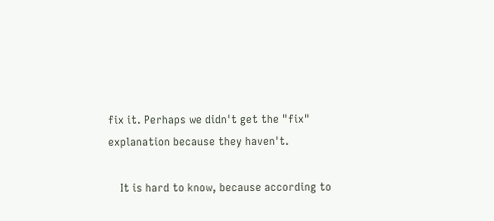fix it. Perhaps we didn't get the "fix" explanation because they haven't.

    It is hard to know, because according to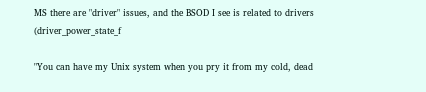MS there are "driver" issues, and the BSOD I see is related to drivers (driver_power_state_f

"You can have my Unix system when you pry it from my cold, dead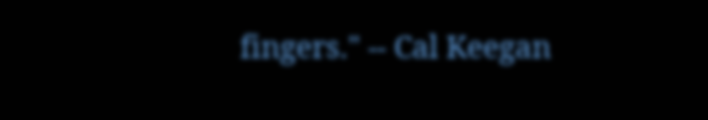fingers." -- Cal Keegan